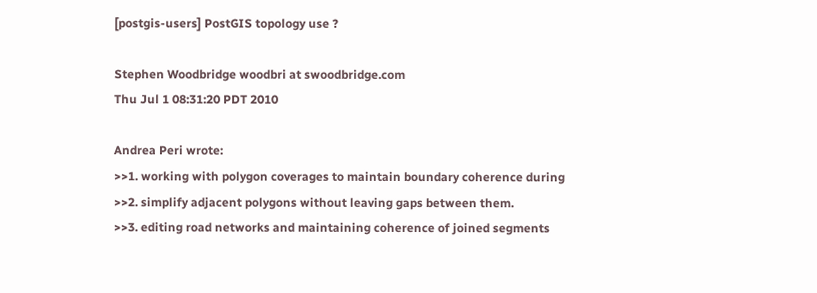[postgis-users] PostGIS topology use ?

Stephen Woodbridge woodbri at swoodbridge.com
Thu Jul 1 08:31:20 PDT 2010

Andrea Peri wrote:
>>1. working with polygon coverages to maintain boundary coherence during
>>2. simplify adjacent polygons without leaving gaps between them.
>>3. editing road networks and maintaining coherence of joined segments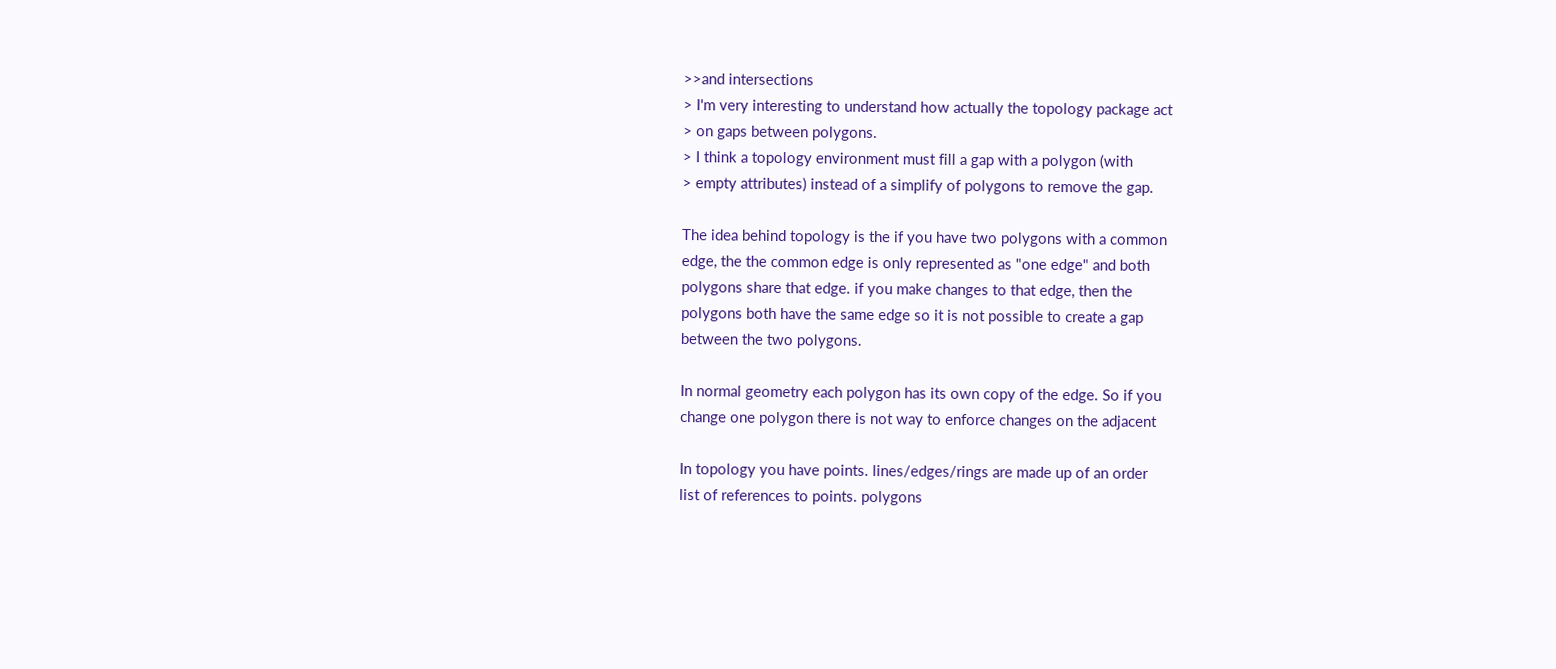>>and intersections
> I'm very interesting to understand how actually the topology package act
> on gaps between polygons.
> I think a topology environment must fill a gap with a polygon (with
> empty attributes) instead of a simplify of polygons to remove the gap.

The idea behind topology is the if you have two polygons with a common
edge, the the common edge is only represented as "one edge" and both
polygons share that edge. if you make changes to that edge, then the
polygons both have the same edge so it is not possible to create a gap
between the two polygons.

In normal geometry each polygon has its own copy of the edge. So if you
change one polygon there is not way to enforce changes on the adjacent

In topology you have points. lines/edges/rings are made up of an order
list of references to points. polygons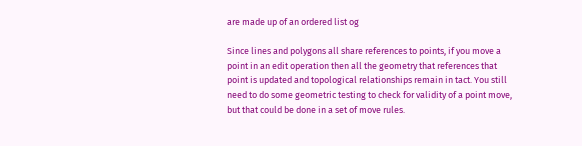are made up of an ordered list og

Since lines and polygons all share references to points, if you move a
point in an edit operation then all the geometry that references that
point is updated and topological relationships remain in tact. You still
need to do some geometric testing to check for validity of a point move,
but that could be done in a set of move rules.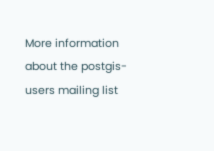More information about the postgis-users mailing list